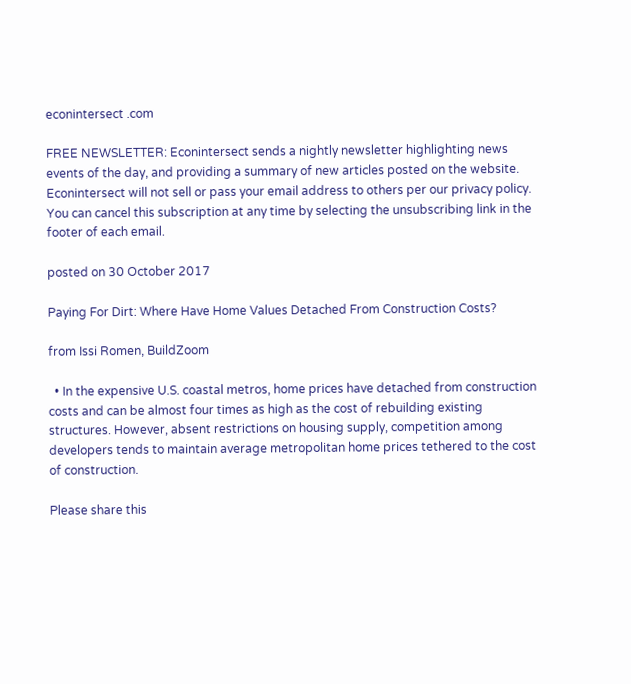econintersect .com

FREE NEWSLETTER: Econintersect sends a nightly newsletter highlighting news events of the day, and providing a summary of new articles posted on the website. Econintersect will not sell or pass your email address to others per our privacy policy. You can cancel this subscription at any time by selecting the unsubscribing link in the footer of each email.

posted on 30 October 2017

Paying For Dirt: Where Have Home Values Detached From Construction Costs?

from Issi Romen, BuildZoom

  • In the expensive U.S. coastal metros, home prices have detached from construction costs and can be almost four times as high as the cost of rebuilding existing structures. However, absent restrictions on housing supply, competition among developers tends to maintain average metropolitan home prices tethered to the cost of construction.

Please share this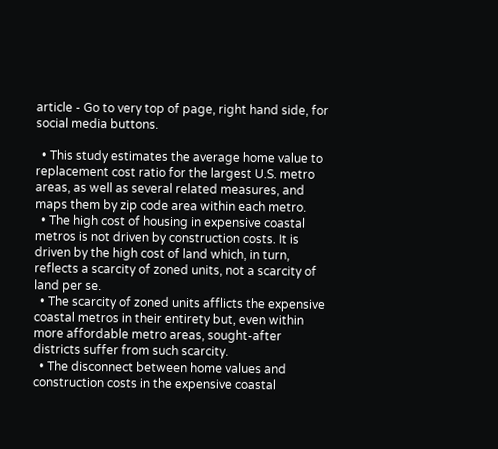article - Go to very top of page, right hand side, for social media buttons.

  • This study estimates the average home value to replacement cost ratio for the largest U.S. metro areas, as well as several related measures, and maps them by zip code area within each metro.
  • The high cost of housing in expensive coastal metros is not driven by construction costs. It is driven by the high cost of land which, in turn, reflects a scarcity of zoned units, not a scarcity of land per se.
  • The scarcity of zoned units afflicts the expensive coastal metros in their entirety but, even within more affordable metro areas, sought-after districts suffer from such scarcity.
  • The disconnect between home values and construction costs in the expensive coastal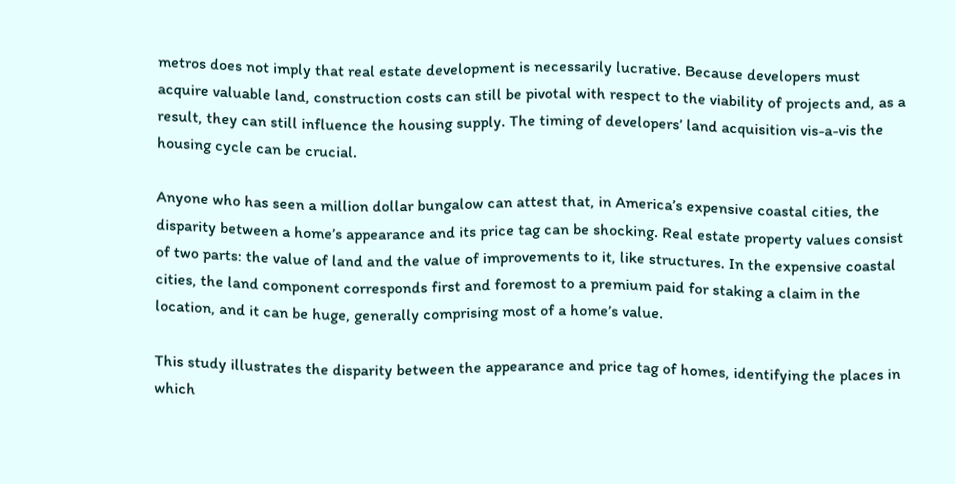metros does not imply that real estate development is necessarily lucrative. Because developers must acquire valuable land, construction costs can still be pivotal with respect to the viability of projects and, as a result, they can still influence the housing supply. The timing of developers’ land acquisition vis-a-vis the housing cycle can be crucial.

Anyone who has seen a million dollar bungalow can attest that, in America’s expensive coastal cities, the disparity between a home’s appearance and its price tag can be shocking. Real estate property values consist of two parts: the value of land and the value of improvements to it, like structures. In the expensive coastal cities, the land component corresponds first and foremost to a premium paid for staking a claim in the location, and it can be huge, generally comprising most of a home’s value.

This study illustrates the disparity between the appearance and price tag of homes, identifying the places in which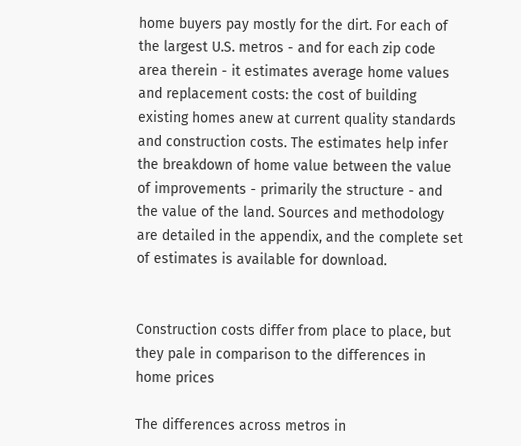home buyers pay mostly for the dirt. For each of the largest U.S. metros - and for each zip code area therein - it estimates average home values and replacement costs: the cost of building existing homes anew at current quality standards and construction costs. The estimates help infer the breakdown of home value between the value of improvements - primarily the structure - and the value of the land. Sources and methodology are detailed in the appendix, and the complete set of estimates is available for download.


Construction costs differ from place to place, but they pale in comparison to the differences in home prices

The differences across metros in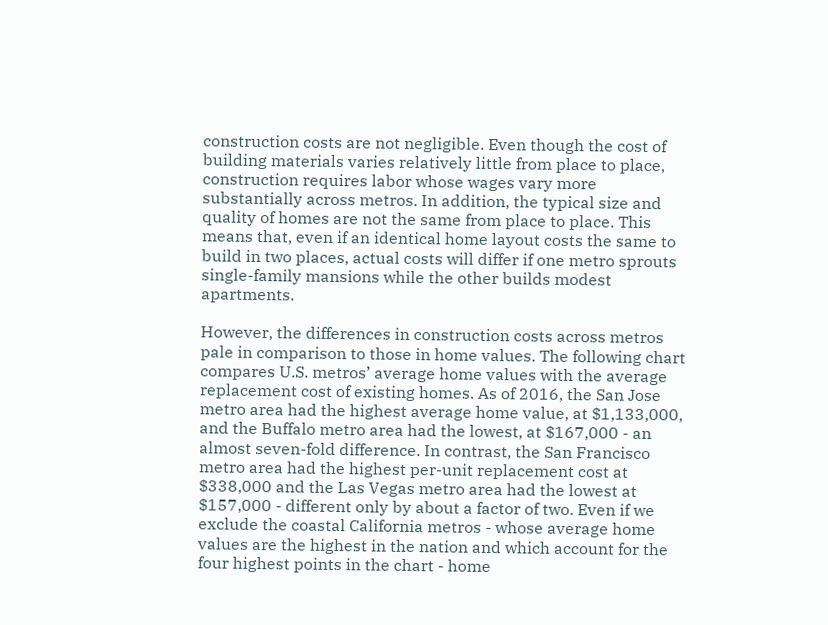construction costs are not negligible. Even though the cost of building materials varies relatively little from place to place, construction requires labor whose wages vary more substantially across metros. In addition, the typical size and quality of homes are not the same from place to place. This means that, even if an identical home layout costs the same to build in two places, actual costs will differ if one metro sprouts single-family mansions while the other builds modest apartments.

However, the differences in construction costs across metros pale in comparison to those in home values. The following chart compares U.S. metros’ average home values with the average replacement cost of existing homes. As of 2016, the San Jose metro area had the highest average home value, at $1,133,000, and the Buffalo metro area had the lowest, at $167,000 - an almost seven-fold difference. In contrast, the San Francisco metro area had the highest per-unit replacement cost at $338,000 and the Las Vegas metro area had the lowest at $157,000 - different only by about a factor of two. Even if we exclude the coastal California metros - whose average home values are the highest in the nation and which account for the four highest points in the chart - home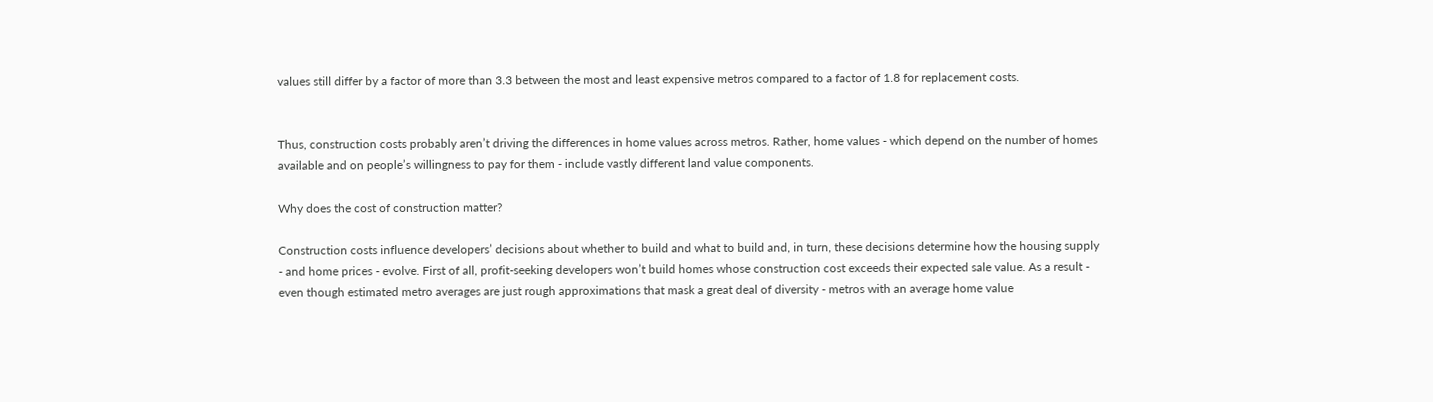values still differ by a factor of more than 3.3 between the most and least expensive metros compared to a factor of 1.8 for replacement costs.


Thus, construction costs probably aren’t driving the differences in home values across metros. Rather, home values - which depend on the number of homes available and on people’s willingness to pay for them - include vastly different land value components.

Why does the cost of construction matter?

Construction costs influence developers’ decisions about whether to build and what to build and, in turn, these decisions determine how the housing supply - and home prices - evolve. First of all, profit-seeking developers won’t build homes whose construction cost exceeds their expected sale value. As a result - even though estimated metro averages are just rough approximations that mask a great deal of diversity - metros with an average home value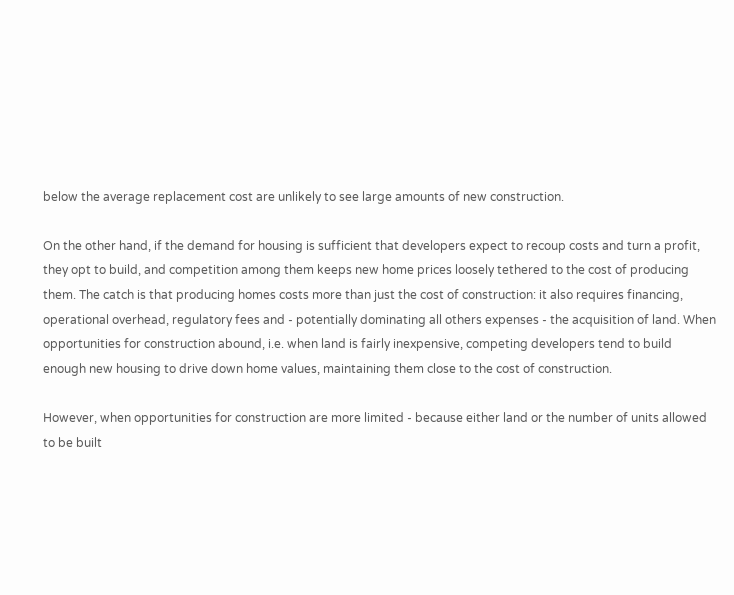below the average replacement cost are unlikely to see large amounts of new construction.

On the other hand, if the demand for housing is sufficient that developers expect to recoup costs and turn a profit, they opt to build, and competition among them keeps new home prices loosely tethered to the cost of producing them. The catch is that producing homes costs more than just the cost of construction: it also requires financing, operational overhead, regulatory fees and - potentially dominating all others expenses - the acquisition of land. When opportunities for construction abound, i.e. when land is fairly inexpensive, competing developers tend to build enough new housing to drive down home values, maintaining them close to the cost of construction.

However, when opportunities for construction are more limited - because either land or the number of units allowed to be built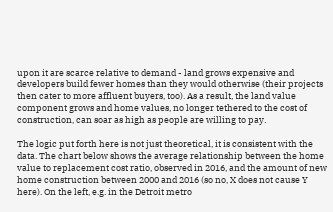upon it are scarce relative to demand - land grows expensive and developers build fewer homes than they would otherwise (their projects then cater to more affluent buyers, too). As a result, the land value component grows and home values, no longer tethered to the cost of construction, can soar as high as people are willing to pay.

The logic put forth here is not just theoretical, it is consistent with the data. The chart below shows the average relationship between the home value to replacement cost ratio, observed in 2016, and the amount of new home construction between 2000 and 2016 (so no, X does not cause Y here). On the left, e.g. in the Detroit metro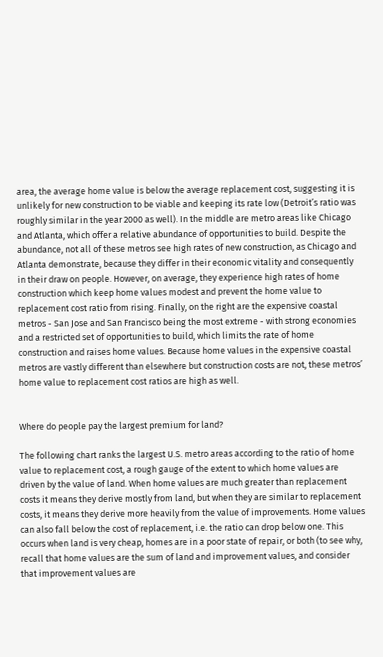area, the average home value is below the average replacement cost, suggesting it is unlikely for new construction to be viable and keeping its rate low (Detroit’s ratio was roughly similar in the year 2000 as well). In the middle are metro areas like Chicago and Atlanta, which offer a relative abundance of opportunities to build. Despite the abundance, not all of these metros see high rates of new construction, as Chicago and Atlanta demonstrate, because they differ in their economic vitality and consequently in their draw on people. However, on average, they experience high rates of home construction which keep home values modest and prevent the home value to replacement cost ratio from rising. Finally, on the right are the expensive coastal metros - San Jose and San Francisco being the most extreme - with strong economies and a restricted set of opportunities to build, which limits the rate of home construction and raises home values. Because home values in the expensive coastal metros are vastly different than elsewhere but construction costs are not, these metros’ home value to replacement cost ratios are high as well.


Where do people pay the largest premium for land?

The following chart ranks the largest U.S. metro areas according to the ratio of home value to replacement cost, a rough gauge of the extent to which home values are driven by the value of land. When home values are much greater than replacement costs it means they derive mostly from land, but when they are similar to replacement costs, it means they derive more heavily from the value of improvements. Home values can also fall below the cost of replacement, i.e. the ratio can drop below one. This occurs when land is very cheap, homes are in a poor state of repair, or both (to see why, recall that home values are the sum of land and improvement values, and consider that improvement values are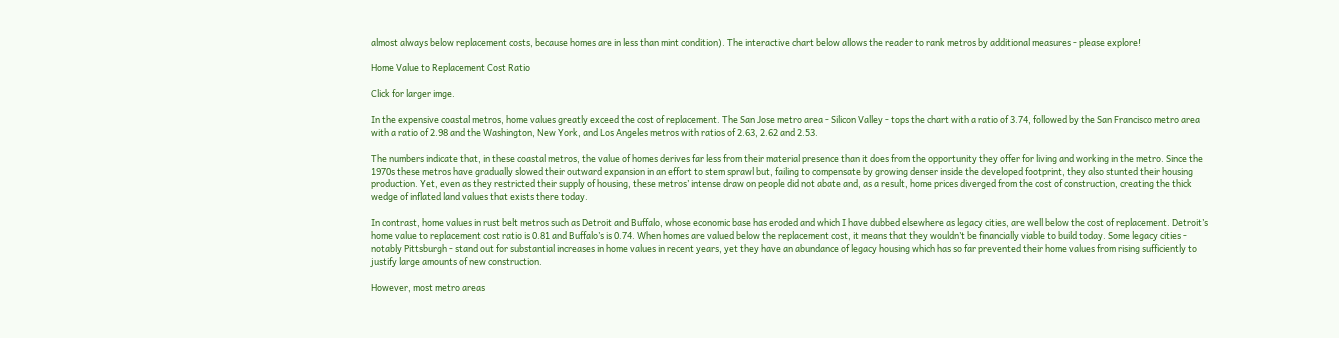almost always below replacement costs, because homes are in less than mint condition). The interactive chart below allows the reader to rank metros by additional measures - please explore!

Home Value to Replacement Cost Ratio

Click for larger imge.

In the expensive coastal metros, home values greatly exceed the cost of replacement. The San Jose metro area - Silicon Valley - tops the chart with a ratio of 3.74, followed by the San Francisco metro area with a ratio of 2.98 and the Washington, New York, and Los Angeles metros with ratios of 2.63, 2.62 and 2.53.

The numbers indicate that, in these coastal metros, the value of homes derives far less from their material presence than it does from the opportunity they offer for living and working in the metro. Since the 1970s these metros have gradually slowed their outward expansion in an effort to stem sprawl but, failing to compensate by growing denser inside the developed footprint, they also stunted their housing production. Yet, even as they restricted their supply of housing, these metros’ intense draw on people did not abate and, as a result, home prices diverged from the cost of construction, creating the thick wedge of inflated land values that exists there today.

In contrast, home values in rust belt metros such as Detroit and Buffalo, whose economic base has eroded and which I have dubbed elsewhere as legacy cities, are well below the cost of replacement. Detroit’s home value to replacement cost ratio is 0.81 and Buffalo’s is 0.74. When homes are valued below the replacement cost, it means that they wouldn’t be financially viable to build today. Some legacy cities - notably Pittsburgh - stand out for substantial increases in home values in recent years, yet they have an abundance of legacy housing which has so far prevented their home values from rising sufficiently to justify large amounts of new construction.

However, most metro areas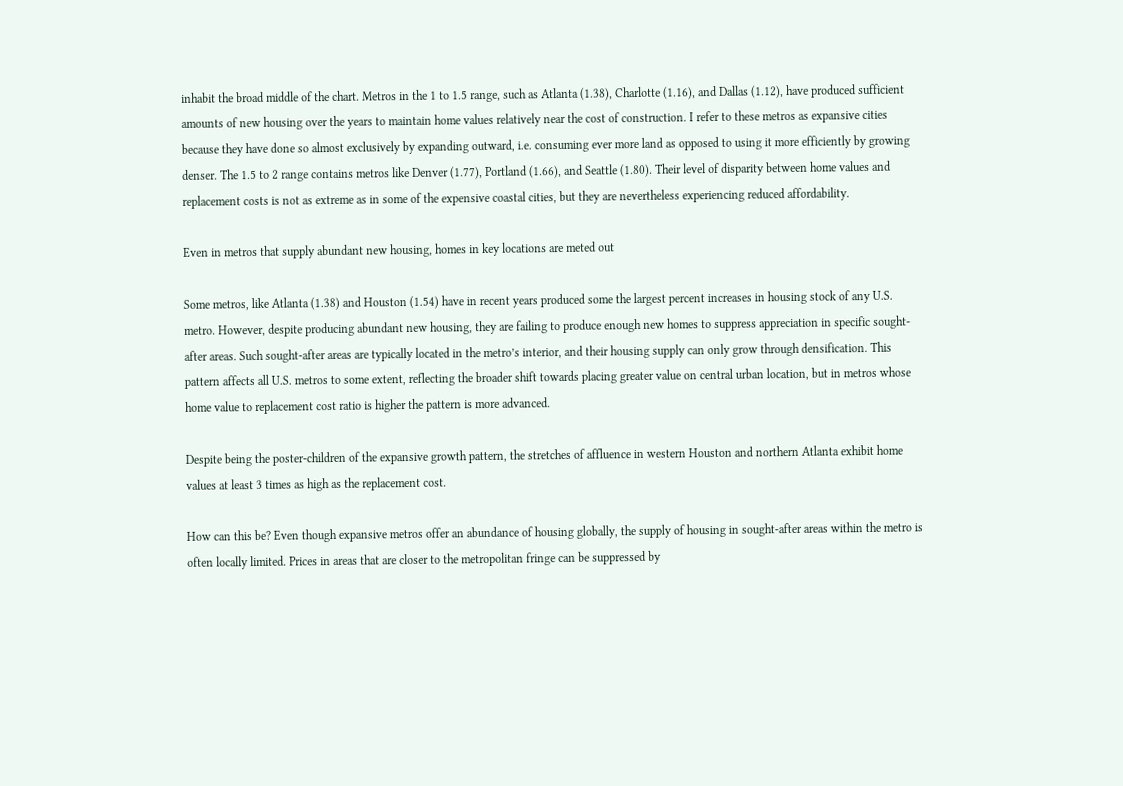inhabit the broad middle of the chart. Metros in the 1 to 1.5 range, such as Atlanta (1.38), Charlotte (1.16), and Dallas (1.12), have produced sufficient amounts of new housing over the years to maintain home values relatively near the cost of construction. I refer to these metros as expansive cities because they have done so almost exclusively by expanding outward, i.e. consuming ever more land as opposed to using it more efficiently by growing denser. The 1.5 to 2 range contains metros like Denver (1.77), Portland (1.66), and Seattle (1.80). Their level of disparity between home values and replacement costs is not as extreme as in some of the expensive coastal cities, but they are nevertheless experiencing reduced affordability.

Even in metros that supply abundant new housing, homes in key locations are meted out

Some metros, like Atlanta (1.38) and Houston (1.54) have in recent years produced some the largest percent increases in housing stock of any U.S. metro. However, despite producing abundant new housing, they are failing to produce enough new homes to suppress appreciation in specific sought-after areas. Such sought-after areas are typically located in the metro’s interior, and their housing supply can only grow through densification. This pattern affects all U.S. metros to some extent, reflecting the broader shift towards placing greater value on central urban location, but in metros whose home value to replacement cost ratio is higher the pattern is more advanced.

Despite being the poster-children of the expansive growth pattern, the stretches of affluence in western Houston and northern Atlanta exhibit home values at least 3 times as high as the replacement cost.

How can this be? Even though expansive metros offer an abundance of housing globally, the supply of housing in sought-after areas within the metro is often locally limited. Prices in areas that are closer to the metropolitan fringe can be suppressed by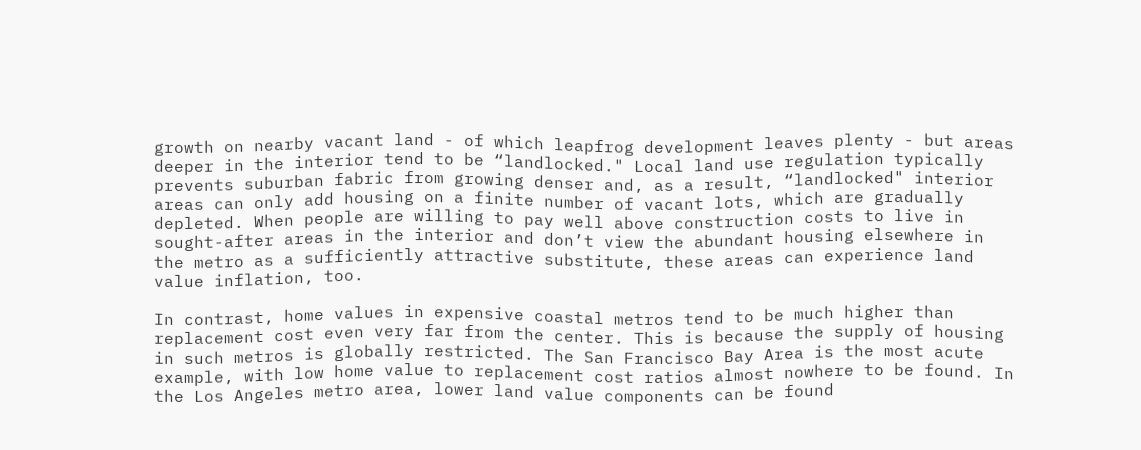growth on nearby vacant land - of which leapfrog development leaves plenty - but areas deeper in the interior tend to be “landlocked." Local land use regulation typically prevents suburban fabric from growing denser and, as a result, “landlocked" interior areas can only add housing on a finite number of vacant lots, which are gradually depleted. When people are willing to pay well above construction costs to live in sought-after areas in the interior and don’t view the abundant housing elsewhere in the metro as a sufficiently attractive substitute, these areas can experience land value inflation, too.

In contrast, home values in expensive coastal metros tend to be much higher than replacement cost even very far from the center. This is because the supply of housing in such metros is globally restricted. The San Francisco Bay Area is the most acute example, with low home value to replacement cost ratios almost nowhere to be found. In the Los Angeles metro area, lower land value components can be found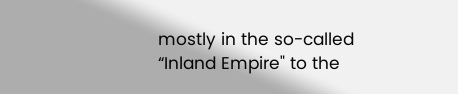mostly in the so-called “Inland Empire" to the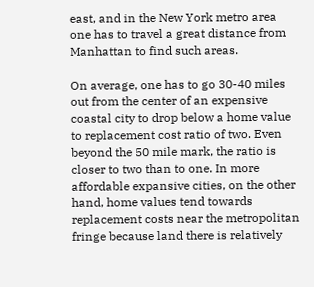east, and in the New York metro area one has to travel a great distance from Manhattan to find such areas.

On average, one has to go 30-40 miles out from the center of an expensive coastal city to drop below a home value to replacement cost ratio of two. Even beyond the 50 mile mark, the ratio is closer to two than to one. In more affordable expansive cities, on the other hand, home values tend towards replacement costs near the metropolitan fringe because land there is relatively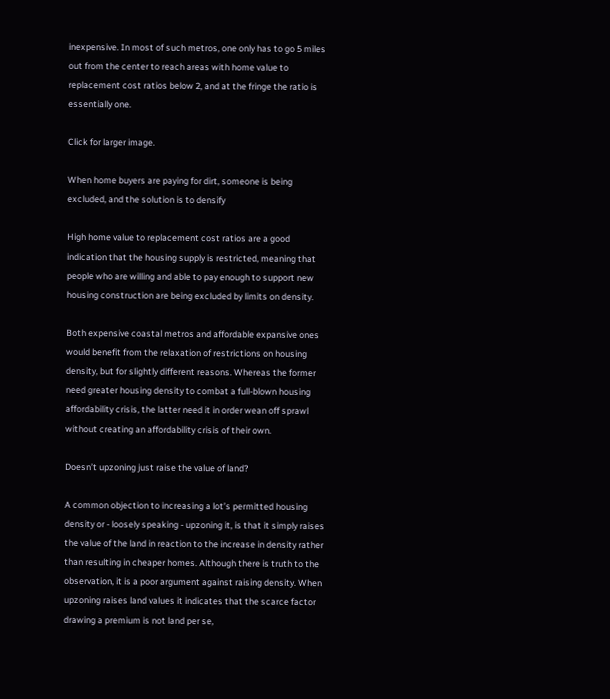inexpensive. In most of such metros, one only has to go 5 miles out from the center to reach areas with home value to replacement cost ratios below 2, and at the fringe the ratio is essentially one.

Click for larger image.

When home buyers are paying for dirt, someone is being excluded, and the solution is to densify

High home value to replacement cost ratios are a good indication that the housing supply is restricted, meaning that people who are willing and able to pay enough to support new housing construction are being excluded by limits on density.

Both expensive coastal metros and affordable expansive ones would benefit from the relaxation of restrictions on housing density, but for slightly different reasons. Whereas the former need greater housing density to combat a full-blown housing affordability crisis, the latter need it in order wean off sprawl without creating an affordability crisis of their own.

Doesn’t upzoning just raise the value of land?

A common objection to increasing a lot’s permitted housing density or - loosely speaking - upzoning it, is that it simply raises the value of the land in reaction to the increase in density rather than resulting in cheaper homes. Although there is truth to the observation, it is a poor argument against raising density. When upzoning raises land values it indicates that the scarce factor drawing a premium is not land per se,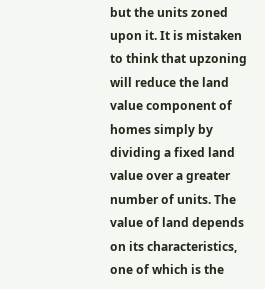but the units zoned upon it. It is mistaken to think that upzoning will reduce the land value component of homes simply by dividing a fixed land value over a greater number of units. The value of land depends on its characteristics, one of which is the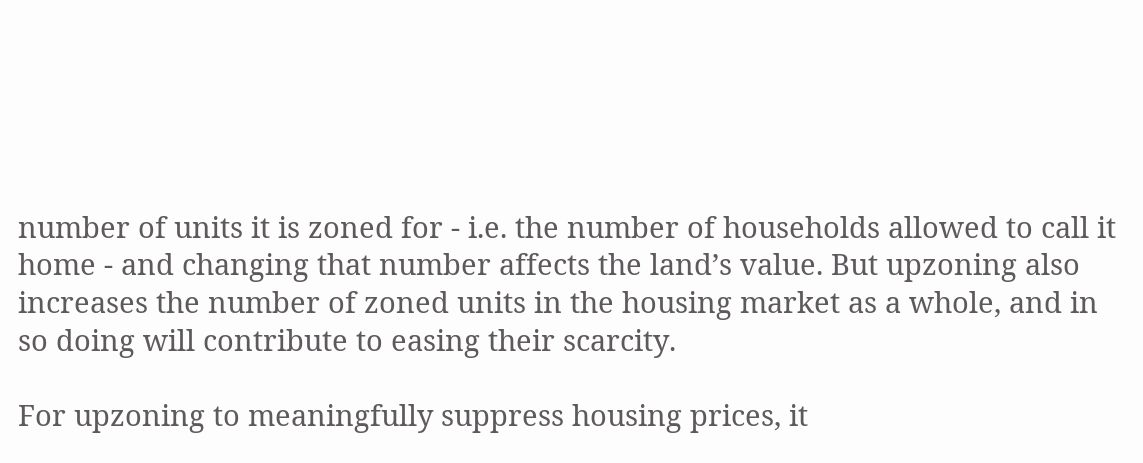number of units it is zoned for - i.e. the number of households allowed to call it home - and changing that number affects the land’s value. But upzoning also increases the number of zoned units in the housing market as a whole, and in so doing will contribute to easing their scarcity.

For upzoning to meaningfully suppress housing prices, it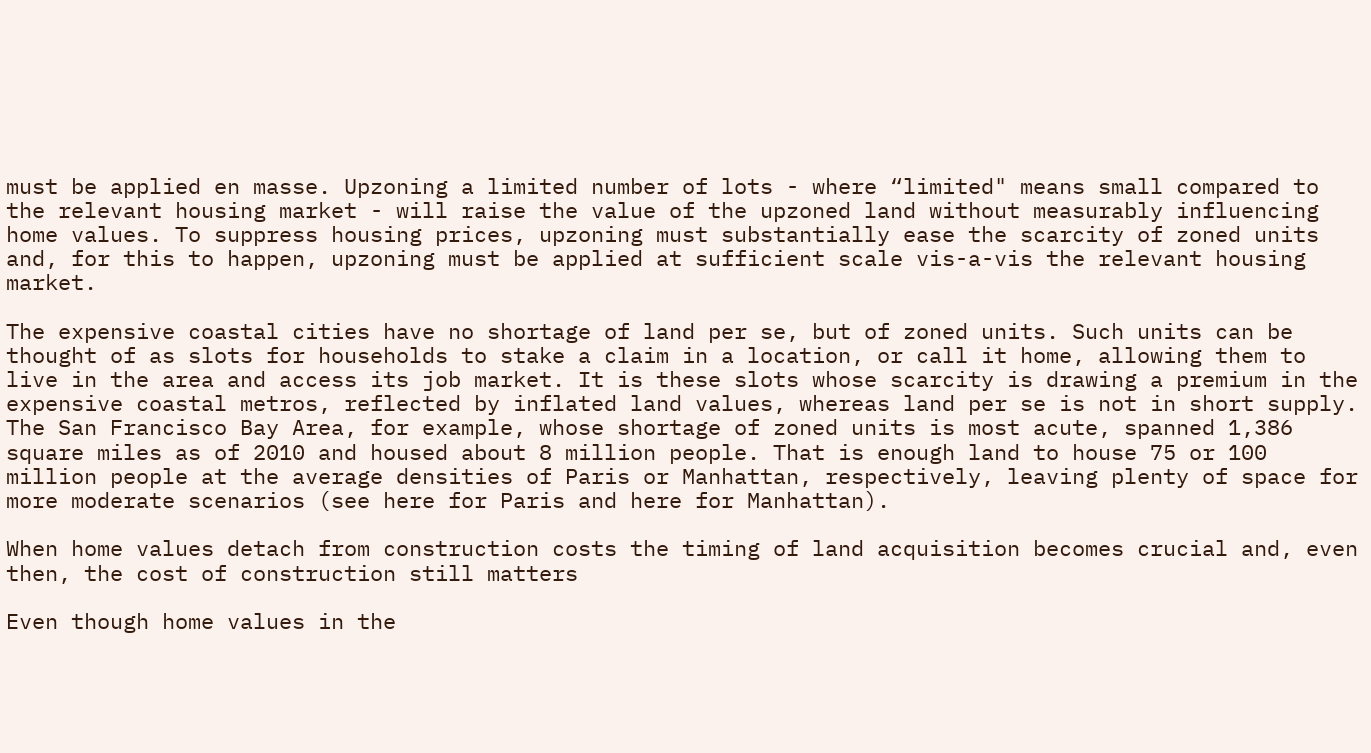must be applied en masse. Upzoning a limited number of lots - where “limited" means small compared to the relevant housing market - will raise the value of the upzoned land without measurably influencing home values. To suppress housing prices, upzoning must substantially ease the scarcity of zoned units and, for this to happen, upzoning must be applied at sufficient scale vis-a-vis the relevant housing market.

The expensive coastal cities have no shortage of land per se, but of zoned units. Such units can be thought of as slots for households to stake a claim in a location, or call it home, allowing them to live in the area and access its job market. It is these slots whose scarcity is drawing a premium in the expensive coastal metros, reflected by inflated land values, whereas land per se is not in short supply. The San Francisco Bay Area, for example, whose shortage of zoned units is most acute, spanned 1,386 square miles as of 2010 and housed about 8 million people. That is enough land to house 75 or 100 million people at the average densities of Paris or Manhattan, respectively, leaving plenty of space for more moderate scenarios (see here for Paris and here for Manhattan).

When home values detach from construction costs the timing of land acquisition becomes crucial and, even then, the cost of construction still matters

Even though home values in the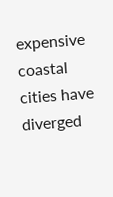expensive coastal cities have diverged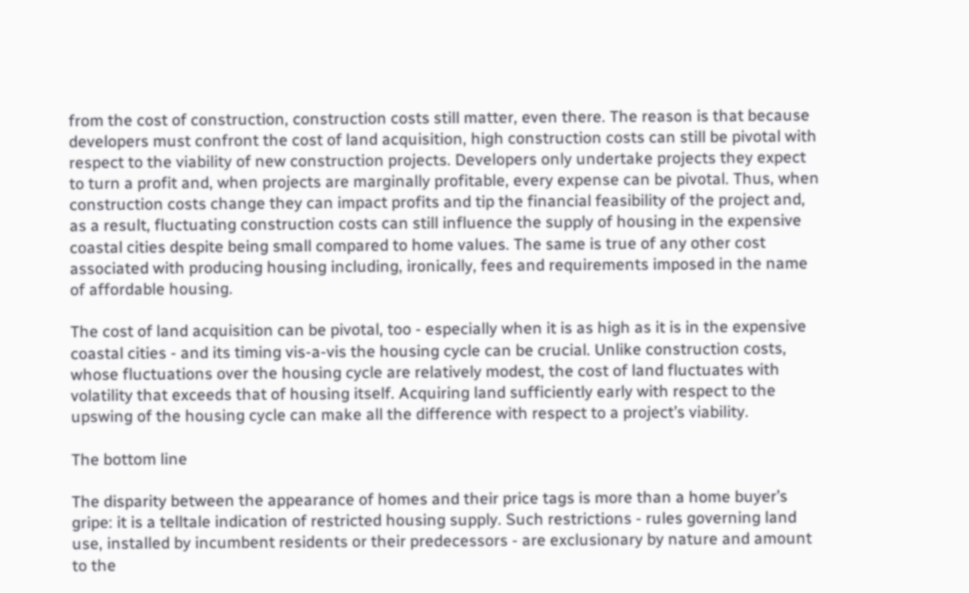from the cost of construction, construction costs still matter, even there. The reason is that because developers must confront the cost of land acquisition, high construction costs can still be pivotal with respect to the viability of new construction projects. Developers only undertake projects they expect to turn a profit and, when projects are marginally profitable, every expense can be pivotal. Thus, when construction costs change they can impact profits and tip the financial feasibility of the project and, as a result, fluctuating construction costs can still influence the supply of housing in the expensive coastal cities despite being small compared to home values. The same is true of any other cost associated with producing housing including, ironically, fees and requirements imposed in the name of affordable housing.

The cost of land acquisition can be pivotal, too - especially when it is as high as it is in the expensive coastal cities - and its timing vis-a-vis the housing cycle can be crucial. Unlike construction costs, whose fluctuations over the housing cycle are relatively modest, the cost of land fluctuates with volatility that exceeds that of housing itself. Acquiring land sufficiently early with respect to the upswing of the housing cycle can make all the difference with respect to a project’s viability.

The bottom line

The disparity between the appearance of homes and their price tags is more than a home buyer’s gripe: it is a telltale indication of restricted housing supply. Such restrictions - rules governing land use, installed by incumbent residents or their predecessors - are exclusionary by nature and amount to the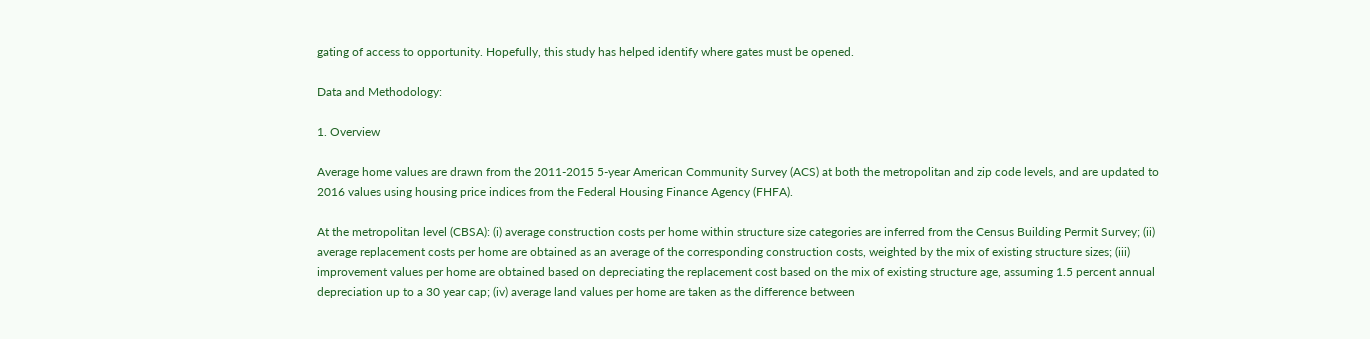gating of access to opportunity. Hopefully, this study has helped identify where gates must be opened.

Data and Methodology:

1. Overview

Average home values are drawn from the 2011-2015 5-year American Community Survey (ACS) at both the metropolitan and zip code levels, and are updated to 2016 values using housing price indices from the Federal Housing Finance Agency (FHFA).

At the metropolitan level (CBSA): (i) average construction costs per home within structure size categories are inferred from the Census Building Permit Survey; (ii) average replacement costs per home are obtained as an average of the corresponding construction costs, weighted by the mix of existing structure sizes; (iii) improvement values per home are obtained based on depreciating the replacement cost based on the mix of existing structure age, assuming 1.5 percent annual depreciation up to a 30 year cap; (iv) average land values per home are taken as the difference between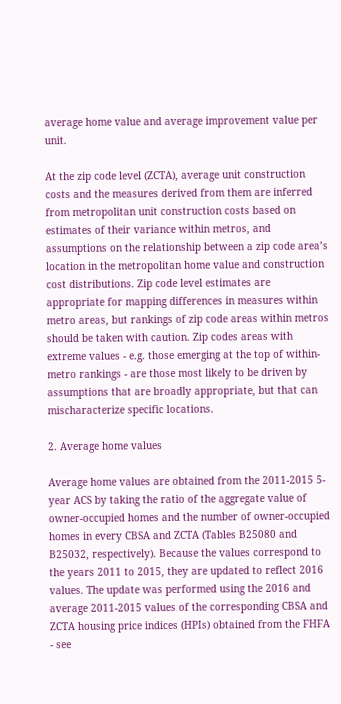average home value and average improvement value per unit.

At the zip code level (ZCTA), average unit construction costs and the measures derived from them are inferred from metropolitan unit construction costs based on estimates of their variance within metros, and assumptions on the relationship between a zip code area’s location in the metropolitan home value and construction cost distributions. Zip code level estimates are appropriate for mapping differences in measures within metro areas, but rankings of zip code areas within metros should be taken with caution. Zip codes areas with extreme values - e.g. those emerging at the top of within-metro rankings - are those most likely to be driven by assumptions that are broadly appropriate, but that can mischaracterize specific locations.

2. Average home values

Average home values are obtained from the 2011-2015 5-year ACS by taking the ratio of the aggregate value of owner-occupied homes and the number of owner-occupied homes in every CBSA and ZCTA (Tables B25080 and B25032, respectively). Because the values correspond to the years 2011 to 2015, they are updated to reflect 2016 values. The update was performed using the 2016 and average 2011-2015 values of the corresponding CBSA and ZCTA housing price indices (HPIs) obtained from the FHFA - see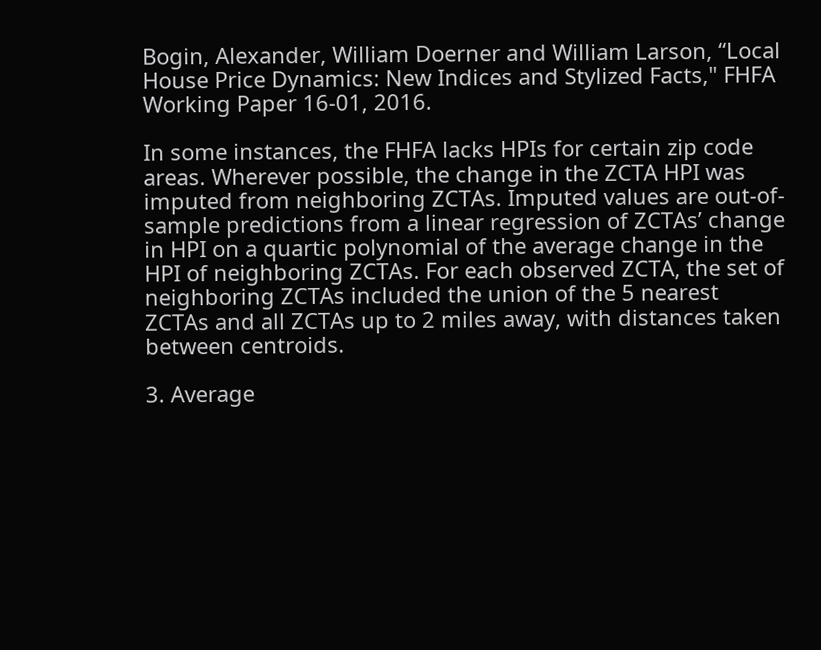Bogin, Alexander, William Doerner and William Larson, “Local House Price Dynamics: New Indices and Stylized Facts," FHFA Working Paper 16-01, 2016.

In some instances, the FHFA lacks HPIs for certain zip code areas. Wherever possible, the change in the ZCTA HPI was imputed from neighboring ZCTAs. Imputed values are out-of-sample predictions from a linear regression of ZCTAs’ change in HPI on a quartic polynomial of the average change in the HPI of neighboring ZCTAs. For each observed ZCTA, the set of neighboring ZCTAs included the union of the 5 nearest ZCTAs and all ZCTAs up to 2 miles away, with distances taken between centroids.

3. Average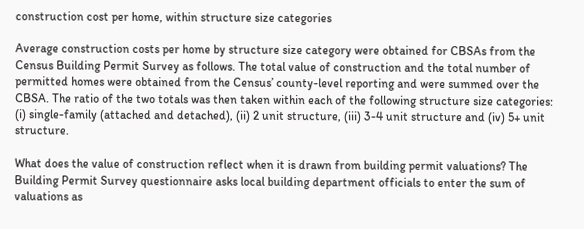construction cost per home, within structure size categories

Average construction costs per home by structure size category were obtained for CBSAs from the Census Building Permit Survey as follows. The total value of construction and the total number of permitted homes were obtained from the Census’ county-level reporting and were summed over the CBSA. The ratio of the two totals was then taken within each of the following structure size categories: (i) single-family (attached and detached), (ii) 2 unit structure, (iii) 3-4 unit structure and (iv) 5+ unit structure.

What does the value of construction reflect when it is drawn from building permit valuations? The Building Permit Survey questionnaire asks local building department officials to enter the sum of valuations as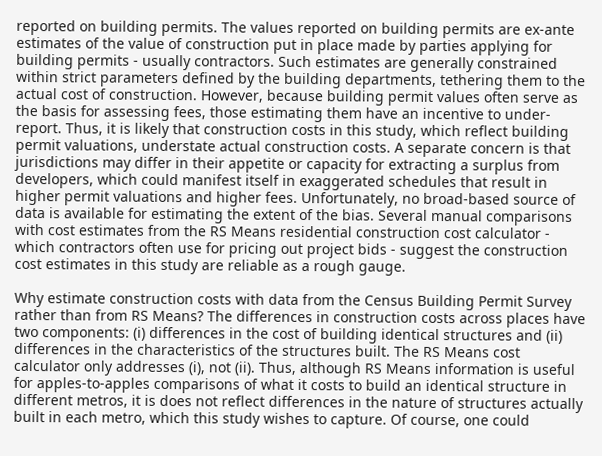reported on building permits. The values reported on building permits are ex-ante estimates of the value of construction put in place made by parties applying for building permits - usually contractors. Such estimates are generally constrained within strict parameters defined by the building departments, tethering them to the actual cost of construction. However, because building permit values often serve as the basis for assessing fees, those estimating them have an incentive to under-report. Thus, it is likely that construction costs in this study, which reflect building permit valuations, understate actual construction costs. A separate concern is that jurisdictions may differ in their appetite or capacity for extracting a surplus from developers, which could manifest itself in exaggerated schedules that result in higher permit valuations and higher fees. Unfortunately, no broad-based source of data is available for estimating the extent of the bias. Several manual comparisons with cost estimates from the RS Means residential construction cost calculator - which contractors often use for pricing out project bids - suggest the construction cost estimates in this study are reliable as a rough gauge.

Why estimate construction costs with data from the Census Building Permit Survey rather than from RS Means? The differences in construction costs across places have two components: (i) differences in the cost of building identical structures and (ii) differences in the characteristics of the structures built. The RS Means cost calculator only addresses (i), not (ii). Thus, although RS Means information is useful for apples-to-apples comparisons of what it costs to build an identical structure in different metros, it is does not reflect differences in the nature of structures actually built in each metro, which this study wishes to capture. Of course, one could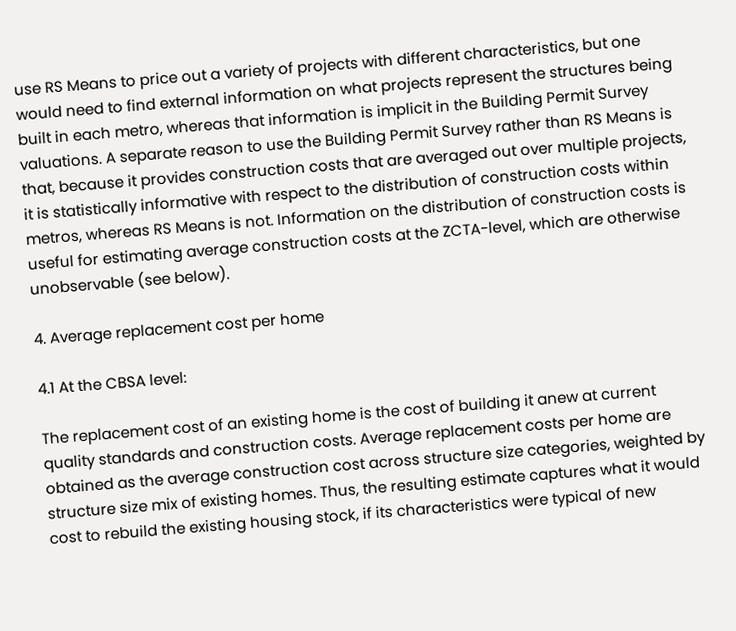use RS Means to price out a variety of projects with different characteristics, but one would need to find external information on what projects represent the structures being built in each metro, whereas that information is implicit in the Building Permit Survey valuations. A separate reason to use the Building Permit Survey rather than RS Means is that, because it provides construction costs that are averaged out over multiple projects, it is statistically informative with respect to the distribution of construction costs within metros, whereas RS Means is not. Information on the distribution of construction costs is useful for estimating average construction costs at the ZCTA-level, which are otherwise unobservable (see below).

4. Average replacement cost per home

4.1 At the CBSA level:

The replacement cost of an existing home is the cost of building it anew at current quality standards and construction costs. Average replacement costs per home are obtained as the average construction cost across structure size categories, weighted by structure size mix of existing homes. Thus, the resulting estimate captures what it would cost to rebuild the existing housing stock, if its characteristics were typical of new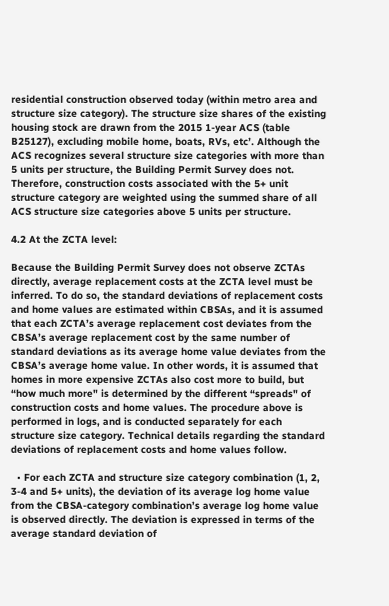residential construction observed today (within metro area and structure size category). The structure size shares of the existing housing stock are drawn from the 2015 1-year ACS (table B25127), excluding mobile home, boats, RVs, etc’. Although the ACS recognizes several structure size categories with more than 5 units per structure, the Building Permit Survey does not. Therefore, construction costs associated with the 5+ unit structure category are weighted using the summed share of all ACS structure size categories above 5 units per structure.

4.2 At the ZCTA level:

Because the Building Permit Survey does not observe ZCTAs directly, average replacement costs at the ZCTA level must be inferred. To do so, the standard deviations of replacement costs and home values are estimated within CBSAs, and it is assumed that each ZCTA’s average replacement cost deviates from the CBSA’s average replacement cost by the same number of standard deviations as its average home value deviates from the CBSA’s average home value. In other words, it is assumed that homes in more expensive ZCTAs also cost more to build, but “how much more" is determined by the different “spreads" of construction costs and home values. The procedure above is performed in logs, and is conducted separately for each structure size category. Technical details regarding the standard deviations of replacement costs and home values follow.

  • For each ZCTA and structure size category combination (1, 2, 3-4 and 5+ units), the deviation of its average log home value from the CBSA-category combination’s average log home value is observed directly. The deviation is expressed in terms of the average standard deviation of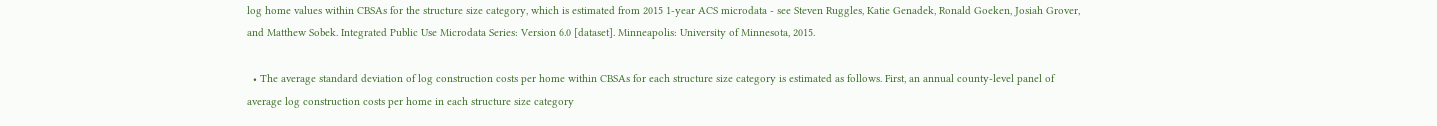log home values within CBSAs for the structure size category, which is estimated from 2015 1-year ACS microdata - see Steven Ruggles, Katie Genadek, Ronald Goeken, Josiah Grover, and Matthew Sobek. Integrated Public Use Microdata Series: Version 6.0 [dataset]. Minneapolis: University of Minnesota, 2015.

  • The average standard deviation of log construction costs per home within CBSAs for each structure size category is estimated as follows. First, an annual county-level panel of average log construction costs per home in each structure size category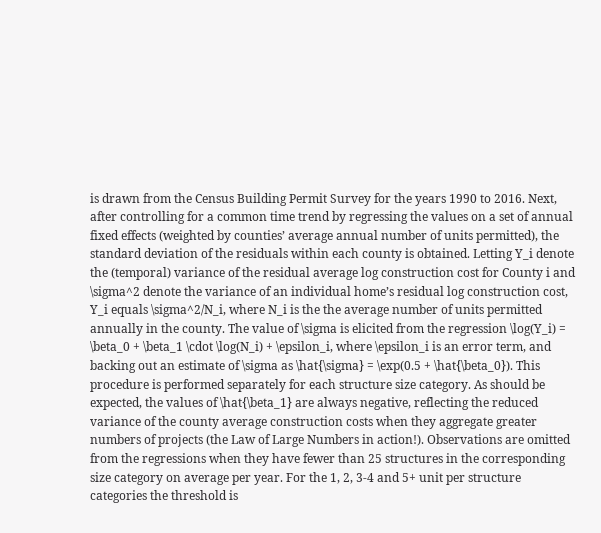is drawn from the Census Building Permit Survey for the years 1990 to 2016. Next, after controlling for a common time trend by regressing the values on a set of annual fixed effects (weighted by counties’ average annual number of units permitted), the standard deviation of the residuals within each county is obtained. Letting Y_i denote the (temporal) variance of the residual average log construction cost for County i and \sigma^2 denote the variance of an individual home’s residual log construction cost, Y_i equals \sigma^2/N_i, where N_i is the the average number of units permitted annually in the county. The value of \sigma is elicited from the regression \log(Y_i) = \beta_0 + \beta_1 \cdot \log(N_i) + \epsilon_i, where \epsilon_i is an error term, and backing out an estimate of \sigma as \hat{\sigma} = \exp(0.5 + \hat{\beta_0}). This procedure is performed separately for each structure size category. As should be expected, the values of \hat{\beta_1} are always negative, reflecting the reduced variance of the county average construction costs when they aggregate greater numbers of projects (the Law of Large Numbers in action!). Observations are omitted from the regressions when they have fewer than 25 structures in the corresponding size category on average per year. For the 1, 2, 3-4 and 5+ unit per structure categories the threshold is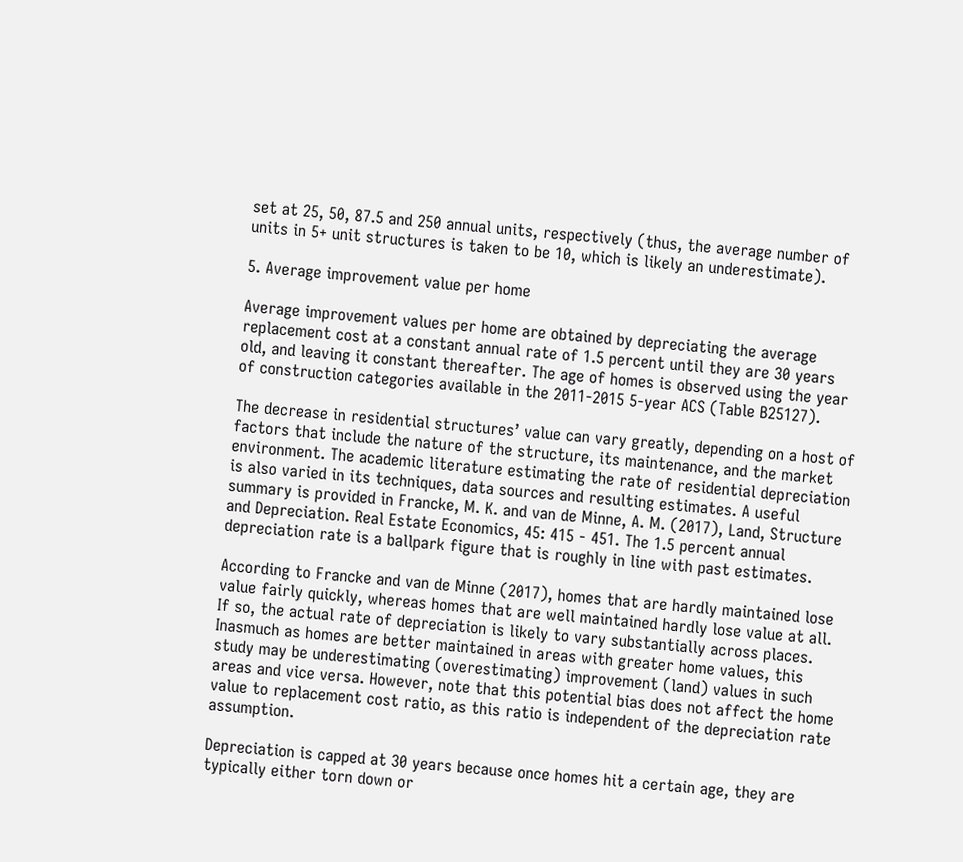set at 25, 50, 87.5 and 250 annual units, respectively (thus, the average number of units in 5+ unit structures is taken to be 10, which is likely an underestimate).

5. Average improvement value per home

Average improvement values per home are obtained by depreciating the average replacement cost at a constant annual rate of 1.5 percent until they are 30 years old, and leaving it constant thereafter. The age of homes is observed using the year of construction categories available in the 2011-2015 5-year ACS (Table B25127).

The decrease in residential structures’ value can vary greatly, depending on a host of factors that include the nature of the structure, its maintenance, and the market environment. The academic literature estimating the rate of residential depreciation is also varied in its techniques, data sources and resulting estimates. A useful summary is provided in Francke, M. K. and van de Minne, A. M. (2017), Land, Structure and Depreciation. Real Estate Economics, 45: 415 - 451. The 1.5 percent annual depreciation rate is a ballpark figure that is roughly in line with past estimates.

According to Francke and van de Minne (2017), homes that are hardly maintained lose value fairly quickly, whereas homes that are well maintained hardly lose value at all. If so, the actual rate of depreciation is likely to vary substantially across places. Inasmuch as homes are better maintained in areas with greater home values, this study may be underestimating (overestimating) improvement (land) values in such areas and vice versa. However, note that this potential bias does not affect the home value to replacement cost ratio, as this ratio is independent of the depreciation rate assumption.

Depreciation is capped at 30 years because once homes hit a certain age, they are typically either torn down or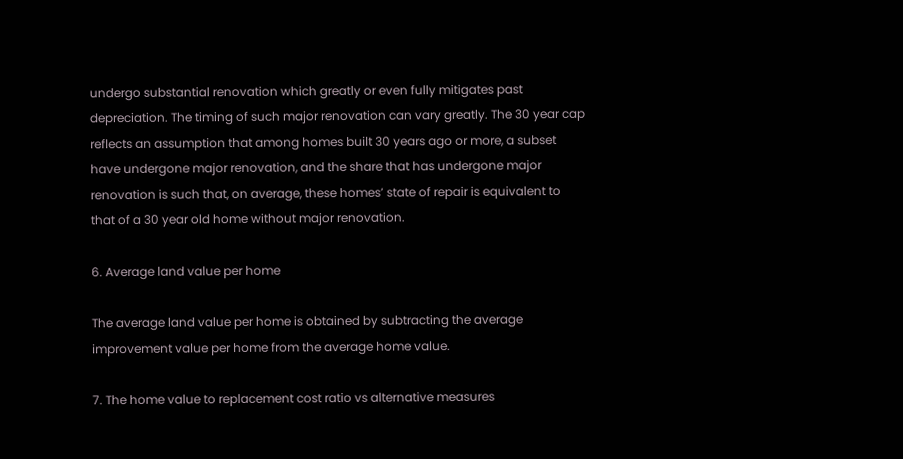undergo substantial renovation which greatly or even fully mitigates past depreciation. The timing of such major renovation can vary greatly. The 30 year cap reflects an assumption that among homes built 30 years ago or more, a subset have undergone major renovation, and the share that has undergone major renovation is such that, on average, these homes’ state of repair is equivalent to that of a 30 year old home without major renovation.

6. Average land value per home

The average land value per home is obtained by subtracting the average improvement value per home from the average home value.

7. The home value to replacement cost ratio vs alternative measures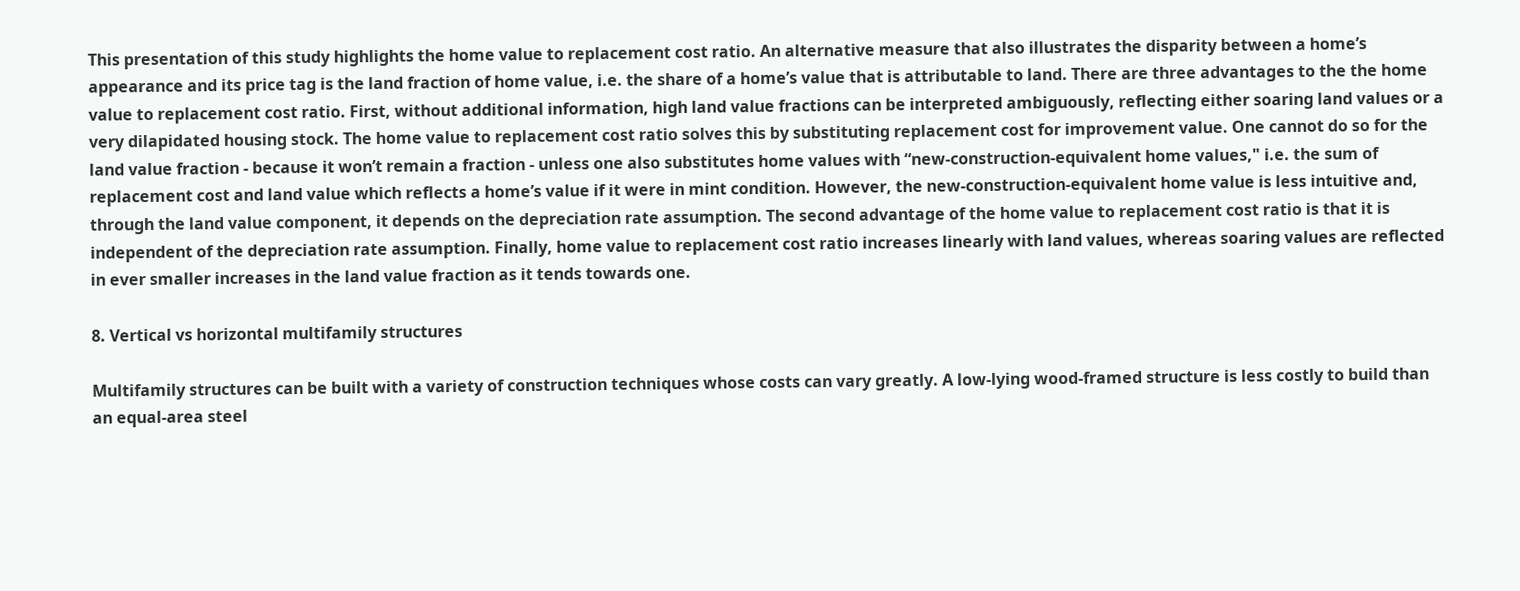This presentation of this study highlights the home value to replacement cost ratio. An alternative measure that also illustrates the disparity between a home’s appearance and its price tag is the land fraction of home value, i.e. the share of a home’s value that is attributable to land. There are three advantages to the the home value to replacement cost ratio. First, without additional information, high land value fractions can be interpreted ambiguously, reflecting either soaring land values or a very dilapidated housing stock. The home value to replacement cost ratio solves this by substituting replacement cost for improvement value. One cannot do so for the land value fraction - because it won’t remain a fraction - unless one also substitutes home values with “new-construction-equivalent home values," i.e. the sum of replacement cost and land value which reflects a home’s value if it were in mint condition. However, the new-construction-equivalent home value is less intuitive and, through the land value component, it depends on the depreciation rate assumption. The second advantage of the home value to replacement cost ratio is that it is independent of the depreciation rate assumption. Finally, home value to replacement cost ratio increases linearly with land values, whereas soaring values are reflected in ever smaller increases in the land value fraction as it tends towards one.

8. Vertical vs horizontal multifamily structures

Multifamily structures can be built with a variety of construction techniques whose costs can vary greatly. A low-lying wood-framed structure is less costly to build than an equal-area steel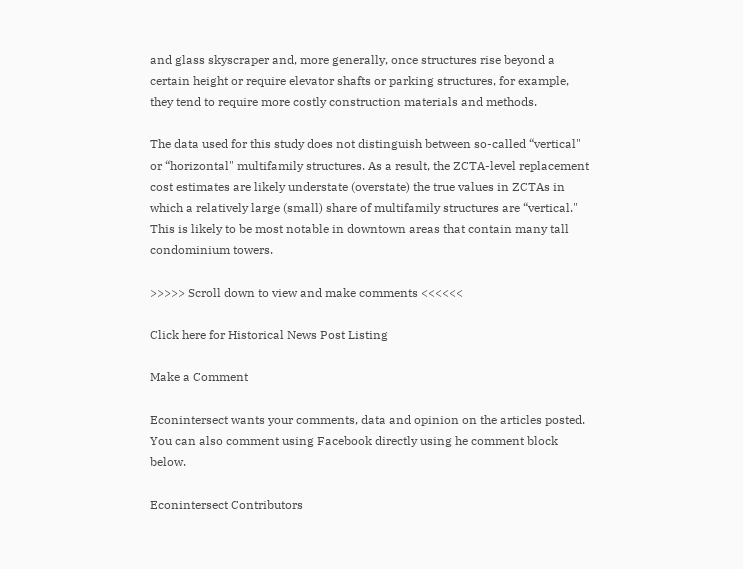and glass skyscraper and, more generally, once structures rise beyond a certain height or require elevator shafts or parking structures, for example, they tend to require more costly construction materials and methods.

The data used for this study does not distinguish between so-called “vertical" or “horizontal" multifamily structures. As a result, the ZCTA-level replacement cost estimates are likely understate (overstate) the true values in ZCTAs in which a relatively large (small) share of multifamily structures are “vertical." This is likely to be most notable in downtown areas that contain many tall condominium towers.

>>>>> Scroll down to view and make comments <<<<<<

Click here for Historical News Post Listing

Make a Comment

Econintersect wants your comments, data and opinion on the articles posted. You can also comment using Facebook directly using he comment block below.

Econintersect Contributors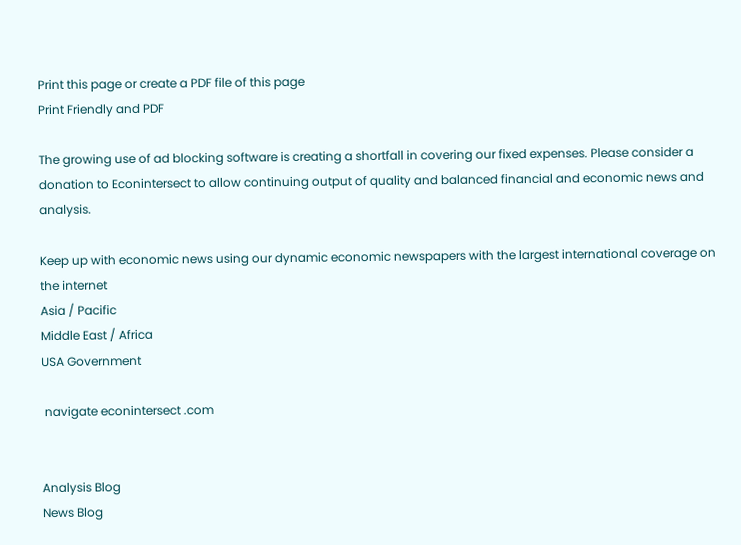Print this page or create a PDF file of this page
Print Friendly and PDF

The growing use of ad blocking software is creating a shortfall in covering our fixed expenses. Please consider a donation to Econintersect to allow continuing output of quality and balanced financial and economic news and analysis.

Keep up with economic news using our dynamic economic newspapers with the largest international coverage on the internet
Asia / Pacific
Middle East / Africa
USA Government

 navigate econintersect .com


Analysis Blog
News Blog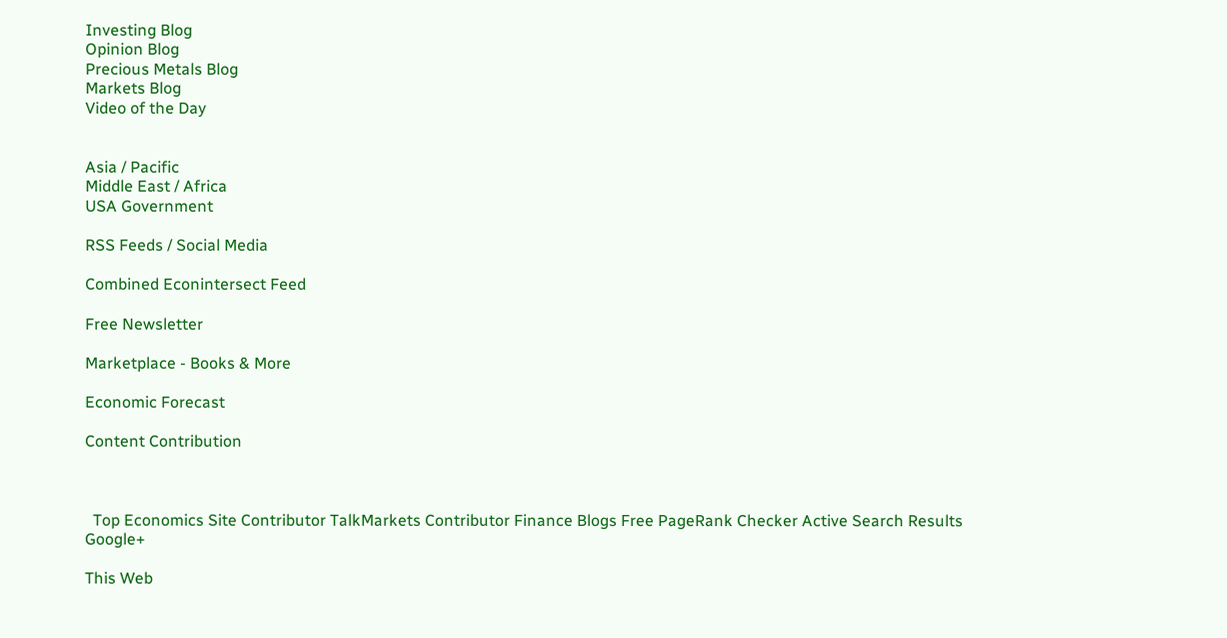Investing Blog
Opinion Blog
Precious Metals Blog
Markets Blog
Video of the Day


Asia / Pacific
Middle East / Africa
USA Government

RSS Feeds / Social Media

Combined Econintersect Feed

Free Newsletter

Marketplace - Books & More

Economic Forecast

Content Contribution



  Top Economics Site Contributor TalkMarkets Contributor Finance Blogs Free PageRank Checker Active Search Results Google+

This Web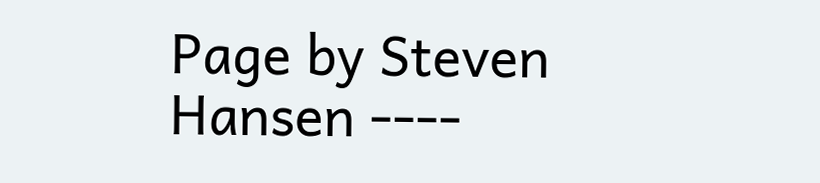Page by Steven Hansen ----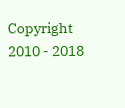Copyright 2010 - 2018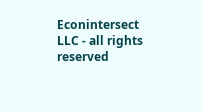Econintersect LLC - all rights reserved